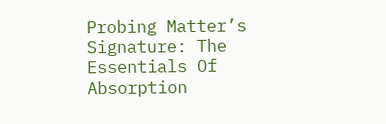Probing Matter’s Signature: The Essentials Of Absorption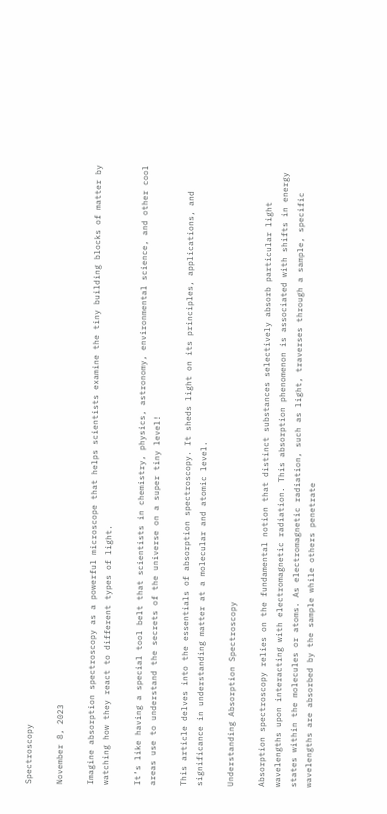Spectroscopy

November 8, 2023

Imagine absorption spectroscopy as a powerful microscope that helps scientists examine the tiny building blocks of matter by watching how they react to different types of light.

It’s like having a special tool belt that scientists in chemistry, physics, astronomy, environmental science, and other cool areas use to understand the secrets of the universe on a super tiny level!

This article delves into the essentials of absorption spectroscopy. It sheds light on its principles, applications, and significance in understanding matter at a molecular and atomic level.

Understanding Absorption Spectroscopy

Absorption spectroscopy relies on the fundamental notion that distinct substances selectively absorb particular light wavelengths upon interacting with electromagnetic radiation. This absorption phenomenon is associated with shifts in energy states within the molecules or atoms. As electromagnetic radiation, such as light, traverses through a sample, specific wavelengths are absorbed by the sample while others penetrate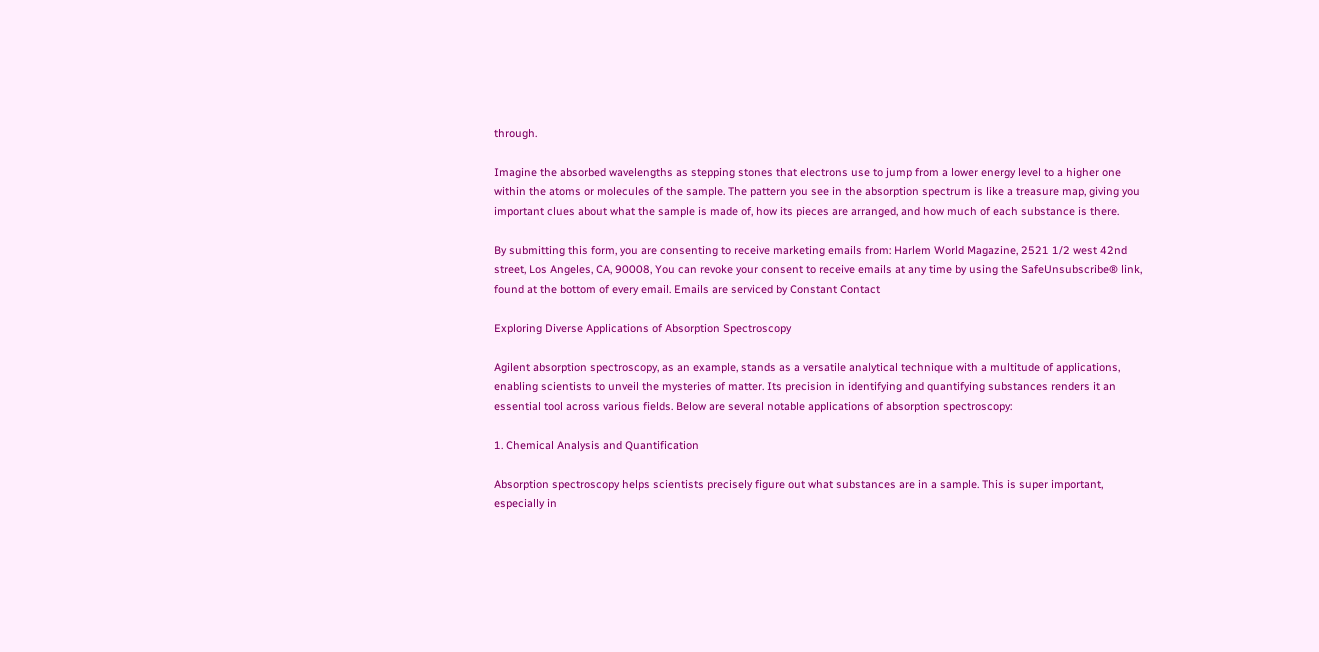through.

Imagine the absorbed wavelengths as stepping stones that electrons use to jump from a lower energy level to a higher one within the atoms or molecules of the sample. The pattern you see in the absorption spectrum is like a treasure map, giving you important clues about what the sample is made of, how its pieces are arranged, and how much of each substance is there.

By submitting this form, you are consenting to receive marketing emails from: Harlem World Magazine, 2521 1/2 west 42nd street, Los Angeles, CA, 90008, You can revoke your consent to receive emails at any time by using the SafeUnsubscribe® link, found at the bottom of every email. Emails are serviced by Constant Contact

Exploring Diverse Applications of Absorption Spectroscopy

Agilent absorption spectroscopy, as an example, stands as a versatile analytical technique with a multitude of applications, enabling scientists to unveil the mysteries of matter. Its precision in identifying and quantifying substances renders it an essential tool across various fields. Below are several notable applications of absorption spectroscopy:

1. Chemical Analysis and Quantification

Absorption spectroscopy helps scientists precisely figure out what substances are in a sample. This is super important, especially in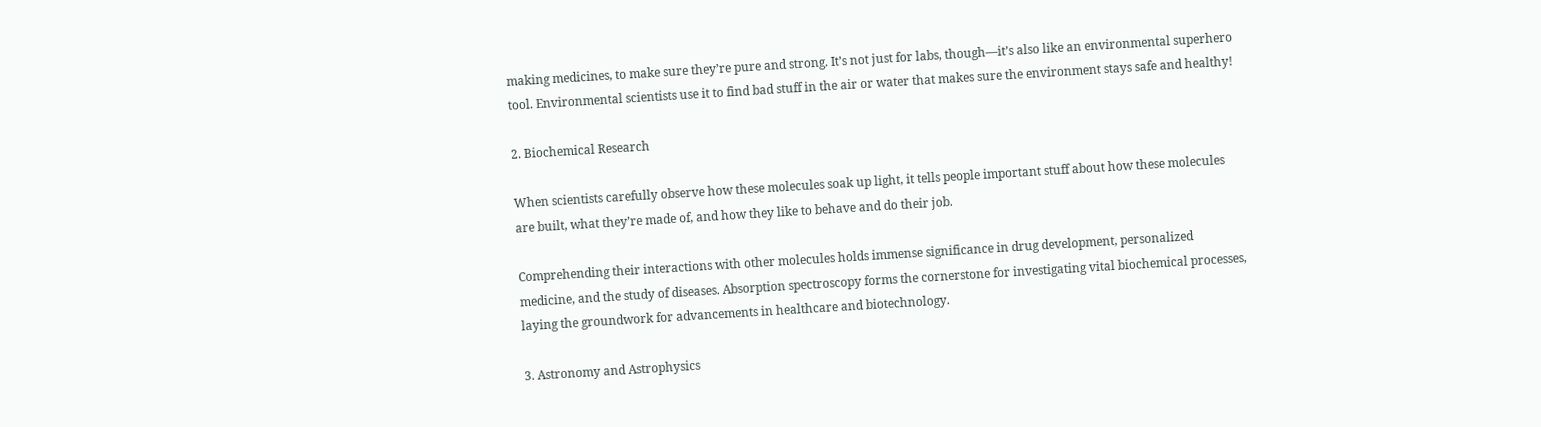making medicines, to make sure they’re pure and strong. It’s not just for labs, though—it’s also like an environmental superhero tool. Environmental scientists use it to find bad stuff in the air or water that makes sure the environment stays safe and healthy!

2. Biochemical Research

When scientists carefully observe how these molecules soak up light, it tells people important stuff about how these molecules are built, what they’re made of, and how they like to behave and do their job.

Comprehending their interactions with other molecules holds immense significance in drug development, personalized medicine, and the study of diseases. Absorption spectroscopy forms the cornerstone for investigating vital biochemical processes, laying the groundwork for advancements in healthcare and biotechnology.

3. Astronomy and Astrophysics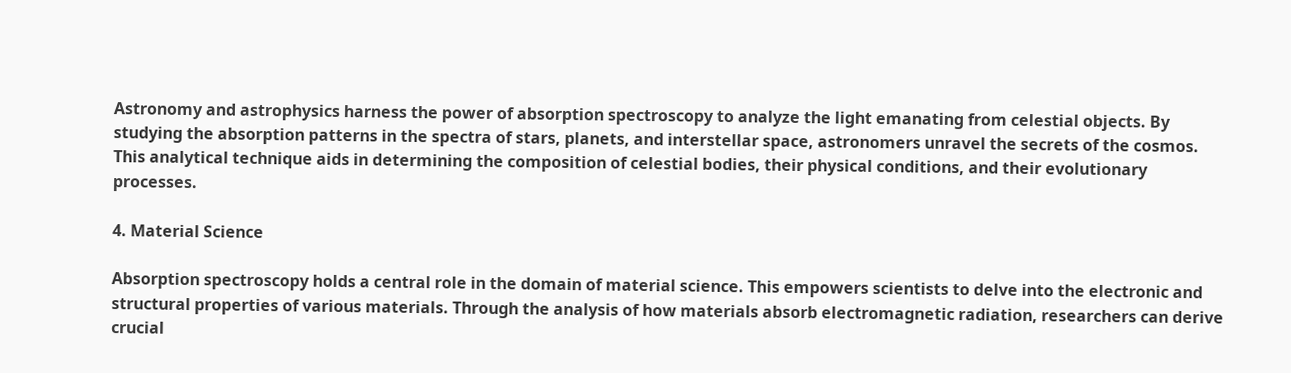Astronomy and astrophysics harness the power of absorption spectroscopy to analyze the light emanating from celestial objects. By studying the absorption patterns in the spectra of stars, planets, and interstellar space, astronomers unravel the secrets of the cosmos. This analytical technique aids in determining the composition of celestial bodies, their physical conditions, and their evolutionary processes.

4. Material Science

Absorption spectroscopy holds a central role in the domain of material science. This empowers scientists to delve into the electronic and structural properties of various materials. Through the analysis of how materials absorb electromagnetic radiation, researchers can derive crucial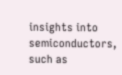insights into semiconductors, such as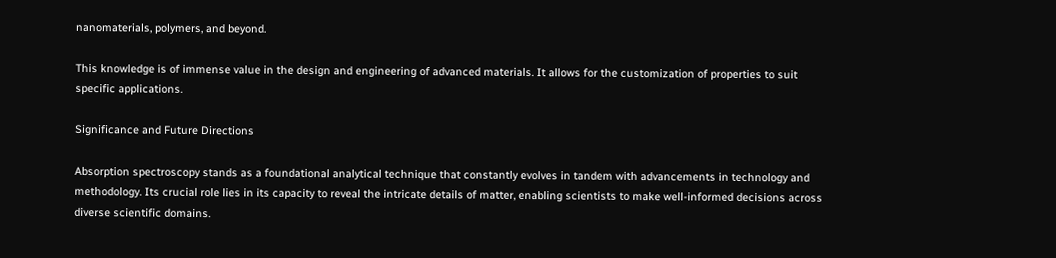nanomaterials, polymers, and beyond.

This knowledge is of immense value in the design and engineering of advanced materials. It allows for the customization of properties to suit specific applications.

Significance and Future Directions

Absorption spectroscopy stands as a foundational analytical technique that constantly evolves in tandem with advancements in technology and methodology. Its crucial role lies in its capacity to reveal the intricate details of matter, enabling scientists to make well-informed decisions across diverse scientific domains.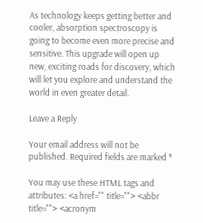As technology keeps getting better and cooler, absorption spectroscopy is going to become even more precise and sensitive. This upgrade will open up new, exciting roads for discovery, which will let you explore and understand the world in even greater detail.

Leave a Reply

Your email address will not be published. Required fields are marked *

You may use these HTML tags and attributes: <a href="" title=""> <abbr title=""> <acronym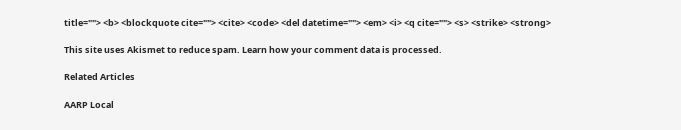title=""> <b> <blockquote cite=""> <cite> <code> <del datetime=""> <em> <i> <q cite=""> <s> <strike> <strong>

This site uses Akismet to reduce spam. Learn how your comment data is processed.

Related Articles

AARP Local